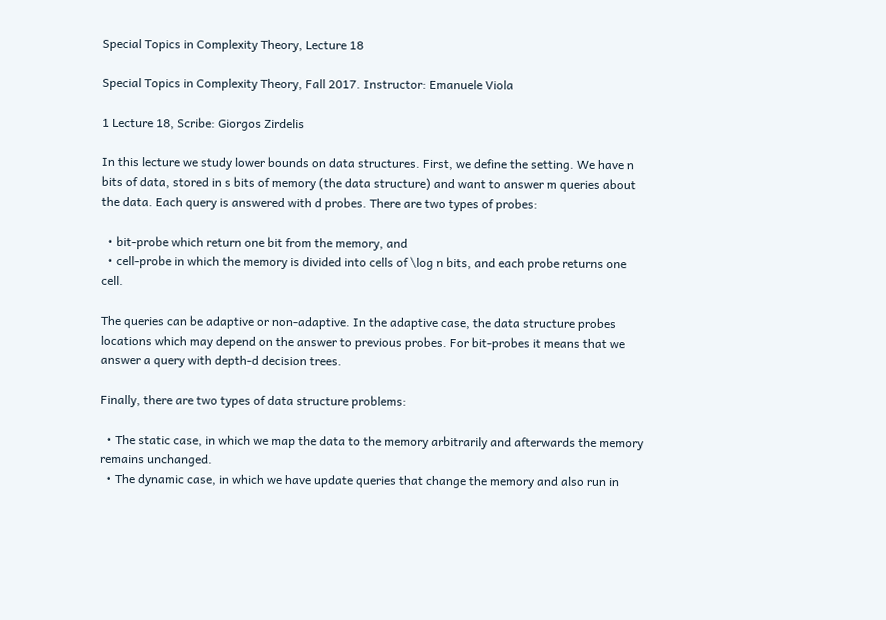Special Topics in Complexity Theory, Lecture 18

Special Topics in Complexity Theory, Fall 2017. Instructor: Emanuele Viola

1 Lecture 18, Scribe: Giorgos Zirdelis

In this lecture we study lower bounds on data structures. First, we define the setting. We have n bits of data, stored in s bits of memory (the data structure) and want to answer m queries about the data. Each query is answered with d probes. There are two types of probes:

  • bit-probe which return one bit from the memory, and
  • cell-probe in which the memory is divided into cells of \log n bits, and each probe returns one cell.

The queries can be adaptive or non-adaptive. In the adaptive case, the data structure probes locations which may depend on the answer to previous probes. For bit-probes it means that we answer a query with depth-d decision trees.

Finally, there are two types of data structure problems:

  • The static case, in which we map the data to the memory arbitrarily and afterwards the memory remains unchanged.
  • The dynamic case, in which we have update queries that change the memory and also run in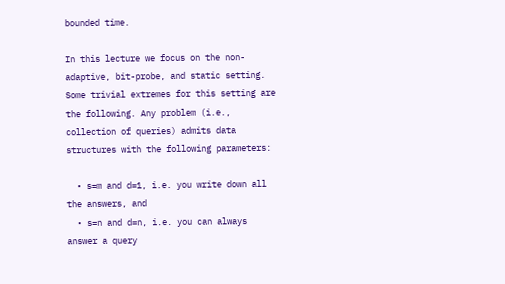bounded time.

In this lecture we focus on the non-adaptive, bit-probe, and static setting. Some trivial extremes for this setting are the following. Any problem (i.e., collection of queries) admits data structures with the following parameters:

  • s=m and d=1, i.e. you write down all the answers, and
  • s=n and d=n, i.e. you can always answer a query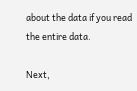about the data if you read the entire data.

Next,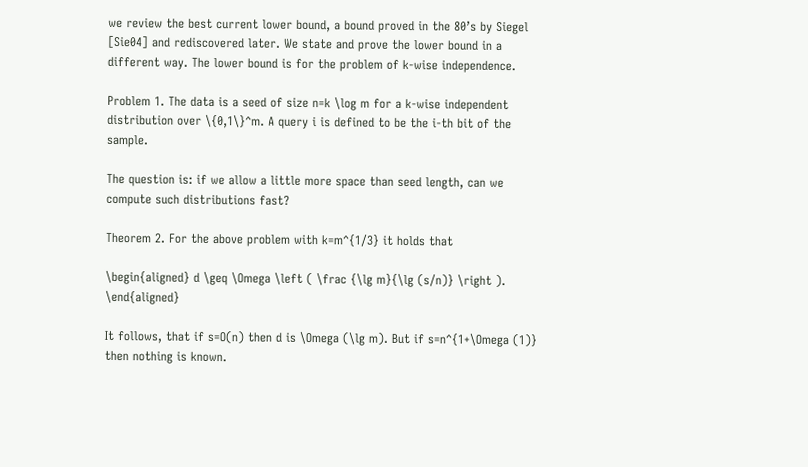we review the best current lower bound, a bound proved in the 80’s by Siegel [Sie04] and rediscovered later. We state and prove the lower bound in a different way. The lower bound is for the problem of k-wise independence.

Problem 1. The data is a seed of size n=k \log m for a k-wise independent distribution over \{0,1\}^m. A query i is defined to be the i-th bit of the sample.

The question is: if we allow a little more space than seed length, can we compute such distributions fast?

Theorem 2. For the above problem with k=m^{1/3} it holds that

\begin{aligned} d \geq \Omega \left ( \frac {\lg m}{\lg (s/n)} \right ). \end{aligned}

It follows, that if s=O(n) then d is \Omega (\lg m). But if s=n^{1+\Omega (1)} then nothing is known.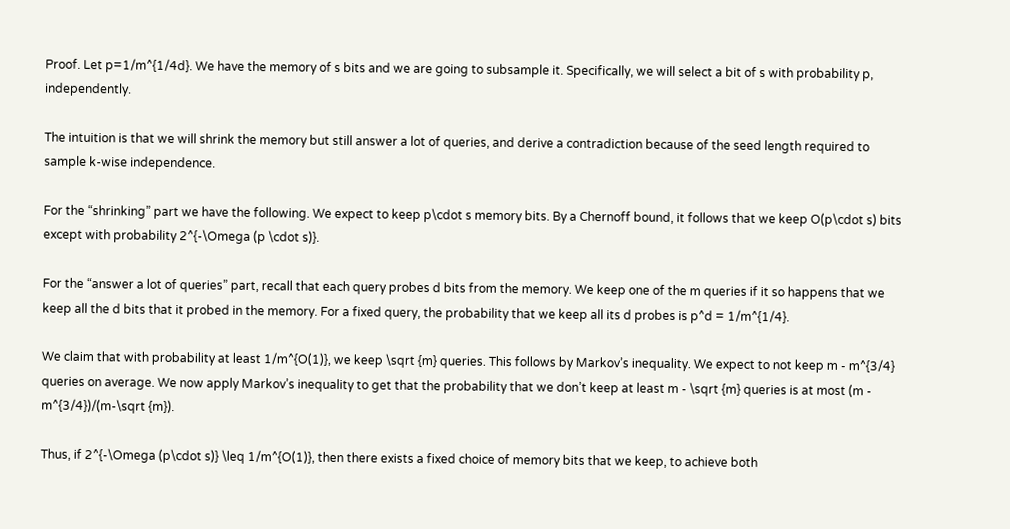Proof. Let p=1/m^{1/4d}. We have the memory of s bits and we are going to subsample it. Specifically, we will select a bit of s with probability p, independently.

The intuition is that we will shrink the memory but still answer a lot of queries, and derive a contradiction because of the seed length required to sample k-wise independence.

For the “shrinking” part we have the following. We expect to keep p\cdot s memory bits. By a Chernoff bound, it follows that we keep O(p\cdot s) bits except with probability 2^{-\Omega (p \cdot s)}.

For the “answer a lot of queries” part, recall that each query probes d bits from the memory. We keep one of the m queries if it so happens that we keep all the d bits that it probed in the memory. For a fixed query, the probability that we keep all its d probes is p^d = 1/m^{1/4}.

We claim that with probability at least 1/m^{O(1)}, we keep \sqrt {m} queries. This follows by Markov’s inequality. We expect to not keep m - m^{3/4} queries on average. We now apply Markov’s inequality to get that the probability that we don’t keep at least m - \sqrt {m} queries is at most (m - m^{3/4})/(m-\sqrt {m}).

Thus, if 2^{-\Omega (p\cdot s)} \leq 1/m^{O(1)}, then there exists a fixed choice of memory bits that we keep, to achieve both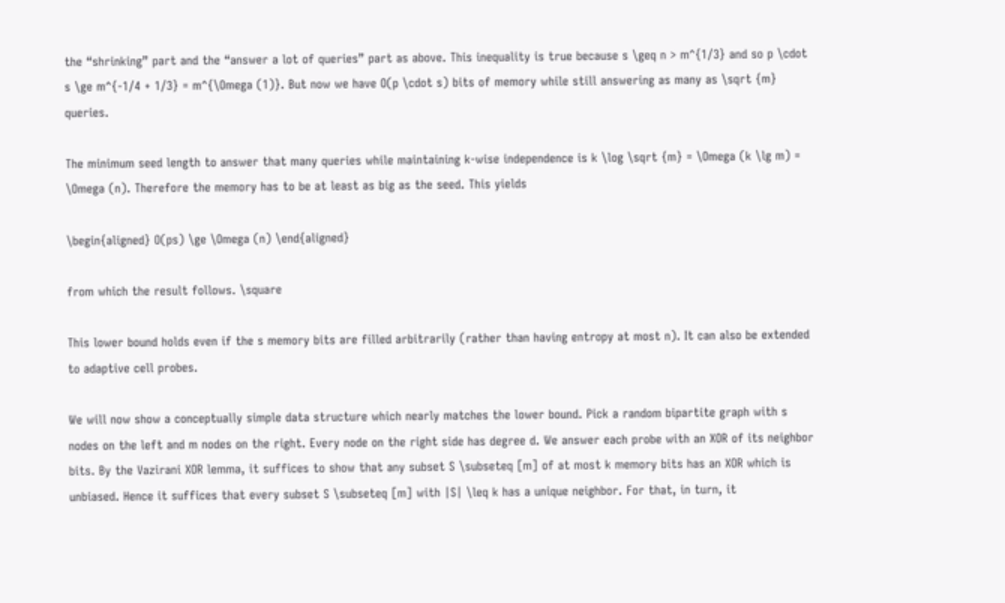the “shrinking” part and the “answer a lot of queries” part as above. This inequality is true because s \geq n > m^{1/3} and so p \cdot s \ge m^{-1/4 + 1/3} = m^{\Omega (1)}. But now we have O(p \cdot s) bits of memory while still answering as many as \sqrt {m} queries.

The minimum seed length to answer that many queries while maintaining k-wise independence is k \log \sqrt {m} = \Omega (k \lg m) = \Omega (n). Therefore the memory has to be at least as big as the seed. This yields

\begin{aligned} O(ps) \ge \Omega (n) \end{aligned}

from which the result follows. \square

This lower bound holds even if the s memory bits are filled arbitrarily (rather than having entropy at most n). It can also be extended to adaptive cell probes.

We will now show a conceptually simple data structure which nearly matches the lower bound. Pick a random bipartite graph with s nodes on the left and m nodes on the right. Every node on the right side has degree d. We answer each probe with an XOR of its neighbor bits. By the Vazirani XOR lemma, it suffices to show that any subset S \subseteq [m] of at most k memory bits has an XOR which is unbiased. Hence it suffices that every subset S \subseteq [m] with |S| \leq k has a unique neighbor. For that, in turn, it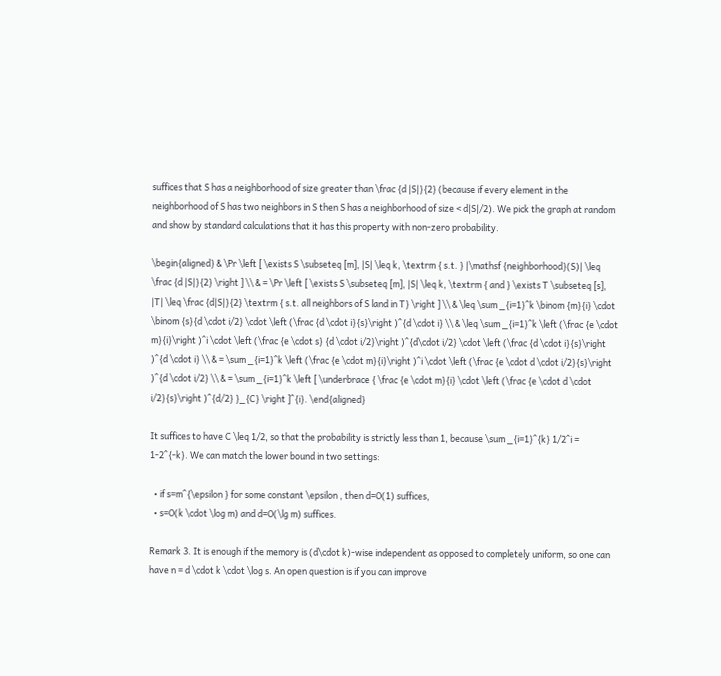suffices that S has a neighborhood of size greater than \frac {d |S|}{2} (because if every element in the neighborhood of S has two neighbors in S then S has a neighborhood of size < d|S|/2). We pick the graph at random and show by standard calculations that it has this property with non-zero probability.

\begin{aligned} & \Pr \left [ \exists S \subseteq [m], |S| \leq k, \textrm { s.t. } |\mathsf {neighborhood}(S)| \leq \frac {d |S|}{2} \right ] \\ & = \Pr \left [ \exists S \subseteq [m], |S| \leq k, \textrm { and } \exists T \subseteq [s], |T| \leq \frac {d|S|}{2} \textrm { s.t. all neighbors of S land in T} \right ] \\ & \leq \sum _{i=1}^k \binom {m}{i} \cdot \binom {s}{d \cdot i/2} \cdot \left (\frac {d \cdot i}{s}\right )^{d \cdot i} \\ & \leq \sum _{i=1}^k \left (\frac {e \cdot m}{i}\right )^i \cdot \left (\frac {e \cdot s} {d \cdot i/2}\right )^{d\cdot i/2} \cdot \left (\frac {d \cdot i}{s}\right )^{d \cdot i} \\ & = \sum _{i=1}^k \left (\frac {e \cdot m}{i}\right )^i \cdot \left (\frac {e \cdot d \cdot i/2}{s}\right )^{d \cdot i/2} \\ & = \sum _{i=1}^k \left [ \underbrace { \frac {e \cdot m}{i} \cdot \left (\frac {e \cdot d \cdot i/2}{s}\right )^{d/2} }_{C} \right ]^{i}. \end{aligned}

It suffices to have C \leq 1/2, so that the probability is strictly less than 1, because \sum _{i=1}^{k} 1/2^i = 1-2^{-k}. We can match the lower bound in two settings:

  • if s=m^{\epsilon } for some constant \epsilon , then d=O(1) suffices,
  • s=O(k \cdot \log m) and d=O(\lg m) suffices.

Remark 3. It is enough if the memory is (d\cdot k)-wise independent as opposed to completely uniform, so one can have n = d \cdot k \cdot \log s. An open question is if you can improve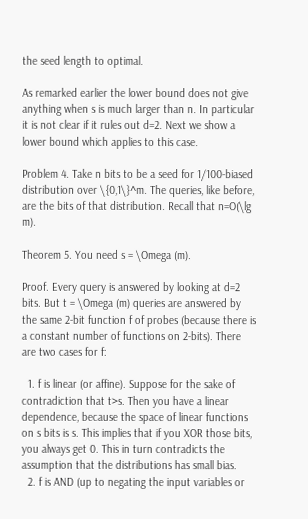the seed length to optimal.

As remarked earlier the lower bound does not give anything when s is much larger than n. In particular it is not clear if it rules out d=2. Next we show a lower bound which applies to this case.

Problem 4. Take n bits to be a seed for 1/100-biased distribution over \{0,1\}^m. The queries, like before, are the bits of that distribution. Recall that n=O(\lg m).

Theorem 5. You need s = \Omega (m).

Proof. Every query is answered by looking at d=2 bits. But t = \Omega (m) queries are answered by the same 2-bit function f of probes (because there is a constant number of functions on 2-bits). There are two cases for f:

  1. f is linear (or affine). Suppose for the sake of contradiction that t>s. Then you have a linear dependence, because the space of linear functions on s bits is s. This implies that if you XOR those bits, you always get 0. This in turn contradicts the assumption that the distributions has small bias.
  2. f is AND (up to negating the input variables or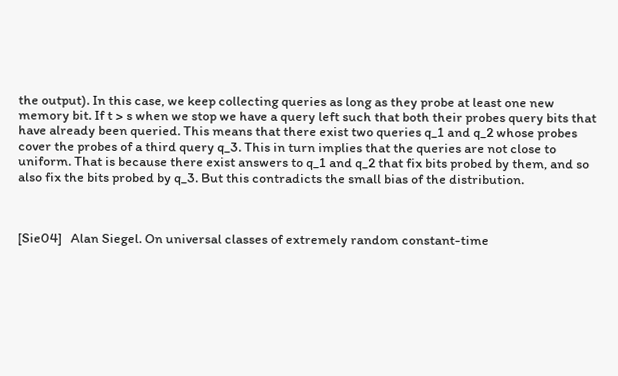the output). In this case, we keep collecting queries as long as they probe at least one new memory bit. If t > s when we stop we have a query left such that both their probes query bits that have already been queried. This means that there exist two queries q_1 and q_2 whose probes cover the probes of a third query q_3. This in turn implies that the queries are not close to uniform. That is because there exist answers to q_1 and q_2 that fix bits probed by them, and so also fix the bits probed by q_3. But this contradicts the small bias of the distribution.



[Sie04]   Alan Siegel. On universal classes of extremely random constant-time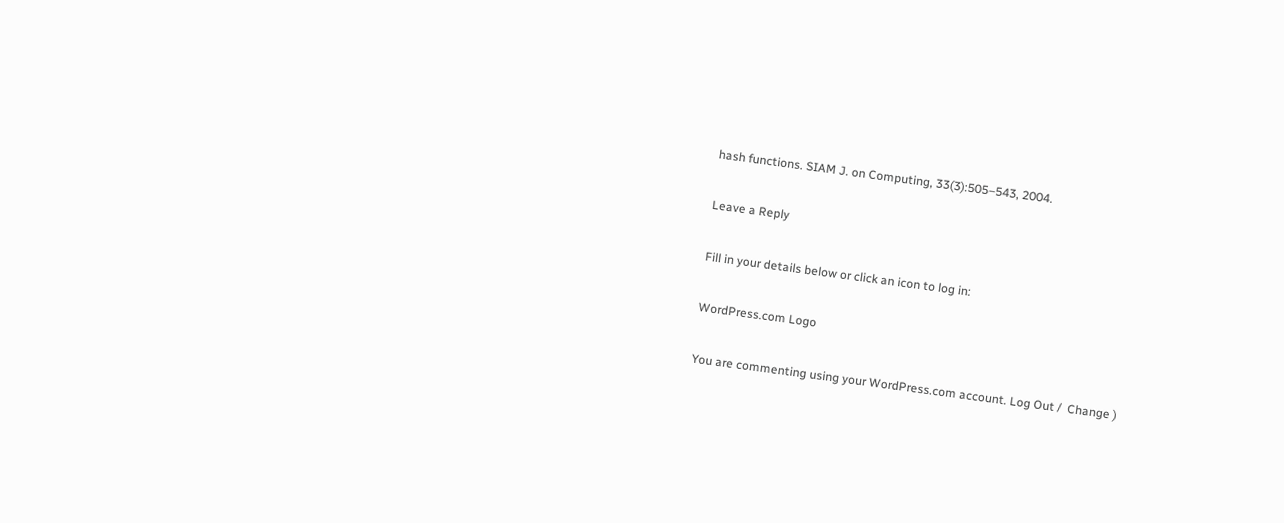hash functions. SIAM J. on Computing, 33(3):505–543, 2004.

Leave a Reply

Fill in your details below or click an icon to log in:

WordPress.com Logo

You are commenting using your WordPress.com account. Log Out /  Change )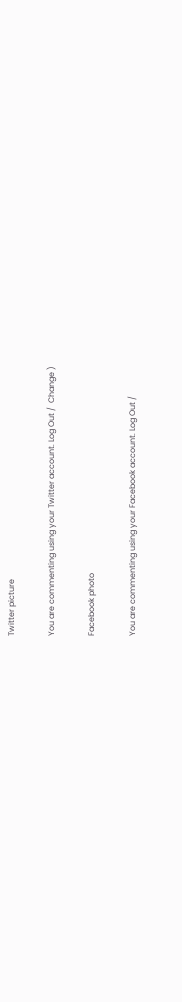Twitter picture

You are commenting using your Twitter account. Log Out /  Change )

Facebook photo

You are commenting using your Facebook account. Log Out /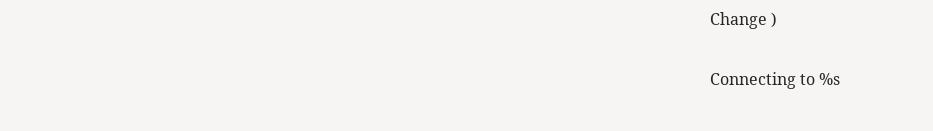Change )

Connecting to %s